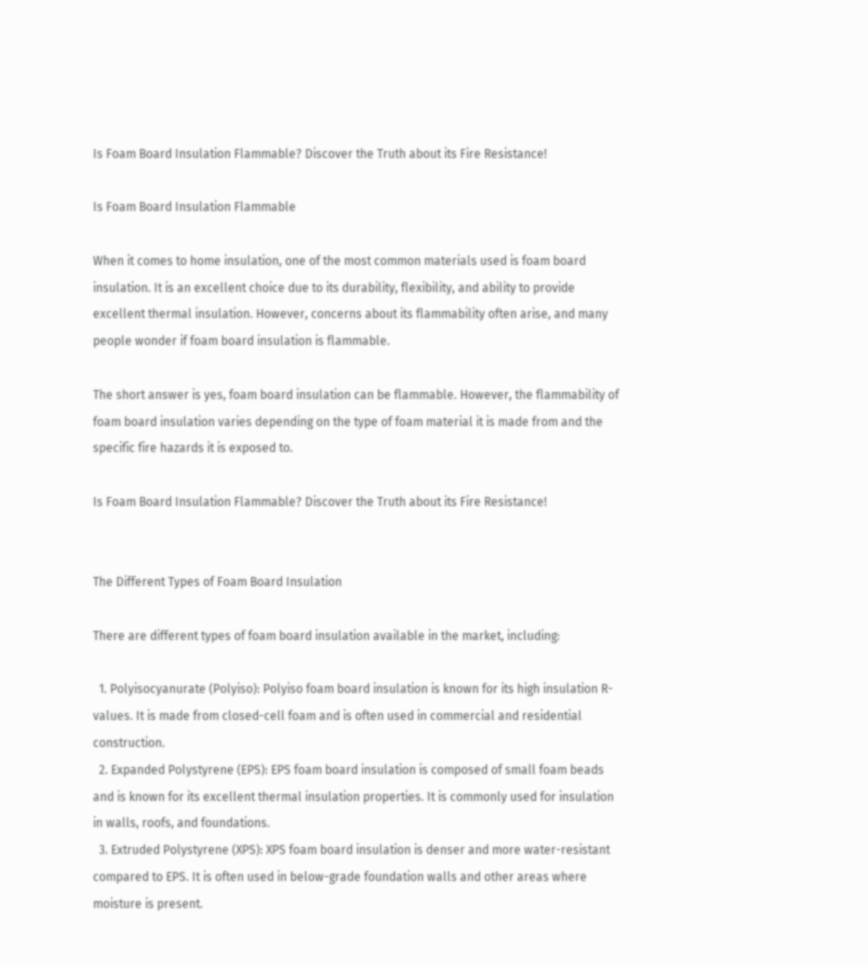Is Foam Board Insulation Flammable? Discover the Truth about its Fire Resistance!

Is Foam Board Insulation Flammable

When it comes to home insulation, one of the most common materials used is foam board insulation. It is an excellent choice due to its durability, flexibility, and ability to provide excellent thermal insulation. However, concerns about its flammability often arise, and many people wonder if foam board insulation is flammable.

The short answer is yes, foam board insulation can be flammable. However, the flammability of foam board insulation varies depending on the type of foam material it is made from and the specific fire hazards it is exposed to.

Is Foam Board Insulation Flammable? Discover the Truth about its Fire Resistance!


The Different Types of Foam Board Insulation

There are different types of foam board insulation available in the market, including:

  1. Polyisocyanurate (Polyiso): Polyiso foam board insulation is known for its high insulation R-values. It is made from closed-cell foam and is often used in commercial and residential construction.
  2. Expanded Polystyrene (EPS): EPS foam board insulation is composed of small foam beads and is known for its excellent thermal insulation properties. It is commonly used for insulation in walls, roofs, and foundations.
  3. Extruded Polystyrene (XPS): XPS foam board insulation is denser and more water-resistant compared to EPS. It is often used in below-grade foundation walls and other areas where moisture is present.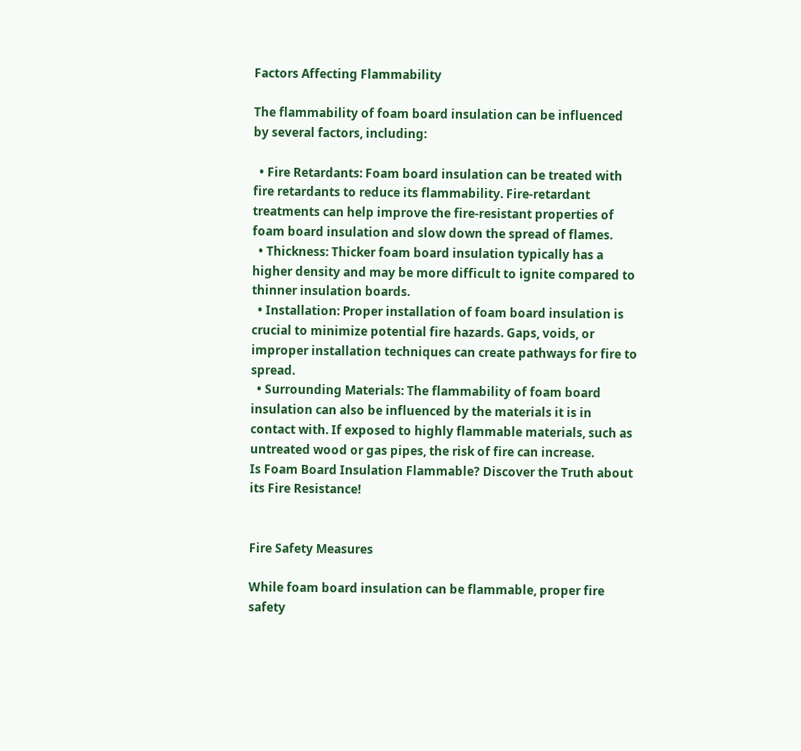Factors Affecting Flammability

The flammability of foam board insulation can be influenced by several factors, including:

  • Fire Retardants: Foam board insulation can be treated with fire retardants to reduce its flammability. Fire-retardant treatments can help improve the fire-resistant properties of foam board insulation and slow down the spread of flames.
  • Thickness: Thicker foam board insulation typically has a higher density and may be more difficult to ignite compared to thinner insulation boards.
  • Installation: Proper installation of foam board insulation is crucial to minimize potential fire hazards. Gaps, voids, or improper installation techniques can create pathways for fire to spread.
  • Surrounding Materials: The flammability of foam board insulation can also be influenced by the materials it is in contact with. If exposed to highly flammable materials, such as untreated wood or gas pipes, the risk of fire can increase.
Is Foam Board Insulation Flammable? Discover the Truth about its Fire Resistance!


Fire Safety Measures

While foam board insulation can be flammable, proper fire safety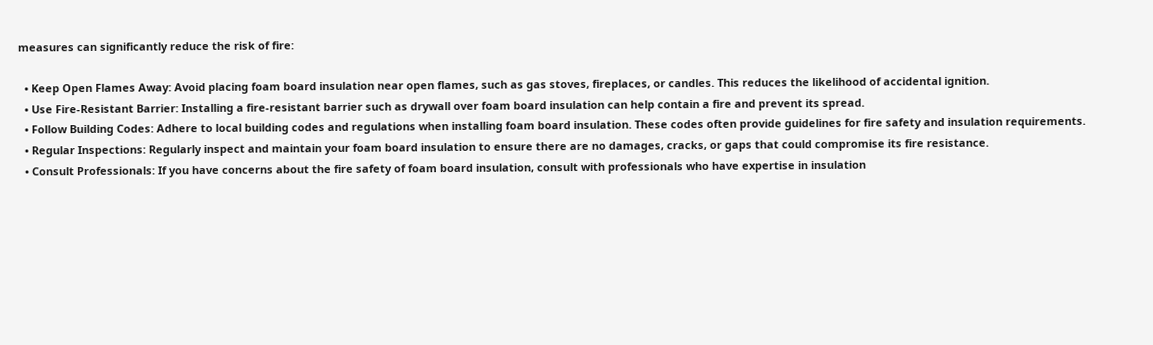measures can significantly reduce the risk of fire:

  • Keep Open Flames Away: Avoid placing foam board insulation near open flames, such as gas stoves, fireplaces, or candles. This reduces the likelihood of accidental ignition.
  • Use Fire-Resistant Barrier: Installing a fire-resistant barrier such as drywall over foam board insulation can help contain a fire and prevent its spread.
  • Follow Building Codes: Adhere to local building codes and regulations when installing foam board insulation. These codes often provide guidelines for fire safety and insulation requirements.
  • Regular Inspections: Regularly inspect and maintain your foam board insulation to ensure there are no damages, cracks, or gaps that could compromise its fire resistance.
  • Consult Professionals: If you have concerns about the fire safety of foam board insulation, consult with professionals who have expertise in insulation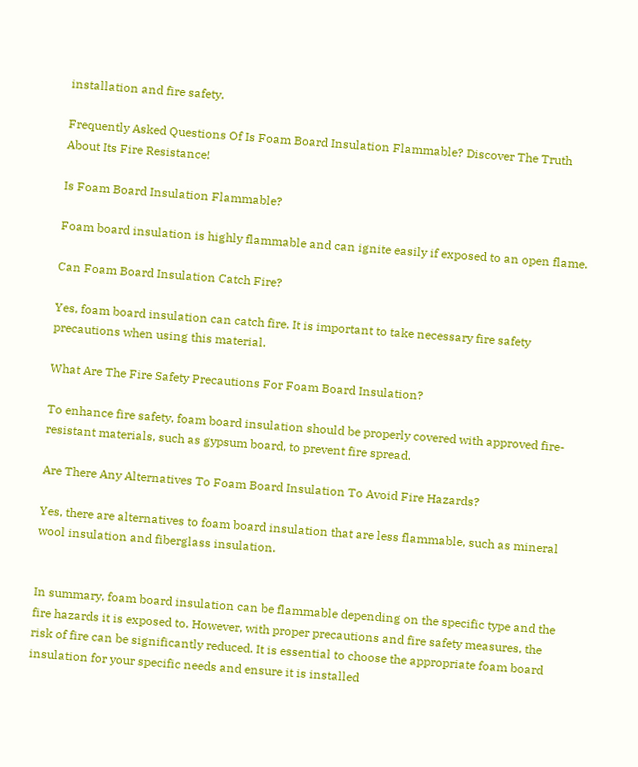installation and fire safety.

Frequently Asked Questions Of Is Foam Board Insulation Flammable? Discover The Truth About Its Fire Resistance!

Is Foam Board Insulation Flammable?

Foam board insulation is highly flammable and can ignite easily if exposed to an open flame.

Can Foam Board Insulation Catch Fire?

Yes, foam board insulation can catch fire. It is important to take necessary fire safety precautions when using this material.

What Are The Fire Safety Precautions For Foam Board Insulation?

To enhance fire safety, foam board insulation should be properly covered with approved fire-resistant materials, such as gypsum board, to prevent fire spread.

Are There Any Alternatives To Foam Board Insulation To Avoid Fire Hazards?

Yes, there are alternatives to foam board insulation that are less flammable, such as mineral wool insulation and fiberglass insulation.


In summary, foam board insulation can be flammable depending on the specific type and the fire hazards it is exposed to. However, with proper precautions and fire safety measures, the risk of fire can be significantly reduced. It is essential to choose the appropriate foam board insulation for your specific needs and ensure it is installed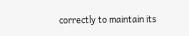correctly to maintain its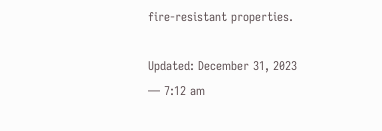fire-resistant properties.

Updated: December 31, 2023 — 7:12 am